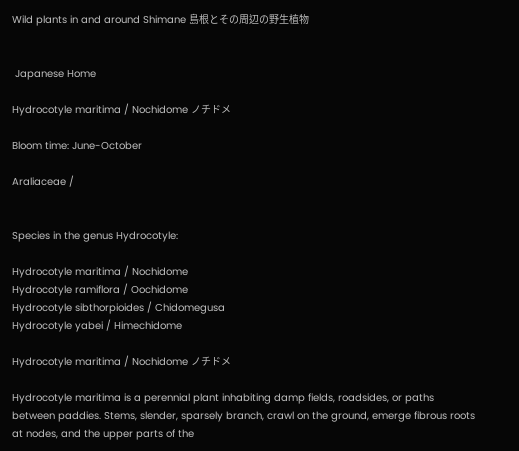Wild plants in and around Shimane 島根とその周辺の野生植物


 Japanese Home

Hydrocotyle maritima / Nochidome ノチドメ

Bloom time: June-October

Araliaceae /


Species in the genus Hydrocotyle:

Hydrocotyle maritima / Nochidome
Hydrocotyle ramiflora / Oochidome
Hydrocotyle sibthorpioides / Chidomegusa
Hydrocotyle yabei / Himechidome

Hydrocotyle maritima / Nochidome ノチドメ

Hydrocotyle maritima is a perennial plant inhabiting damp fields, roadsides, or paths between paddies. Stems, slender, sparsely branch, crawl on the ground, emerge fibrous roots at nodes, and the upper parts of the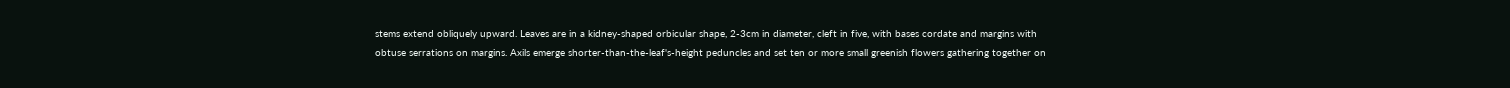stems extend obliquely upward. Leaves are in a kidney-shaped orbicular shape, 2-3cm in diameter, cleft in five, with bases cordate and margins with obtuse serrations on margins. Axils emerge shorter-than-the-leaf's-height peduncles and set ten or more small greenish flowers gathering together on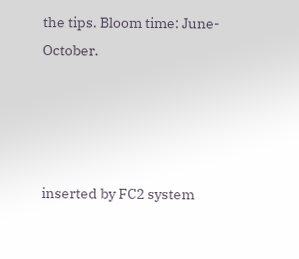the tips. Bloom time: June-October.




inserted by FC2 system